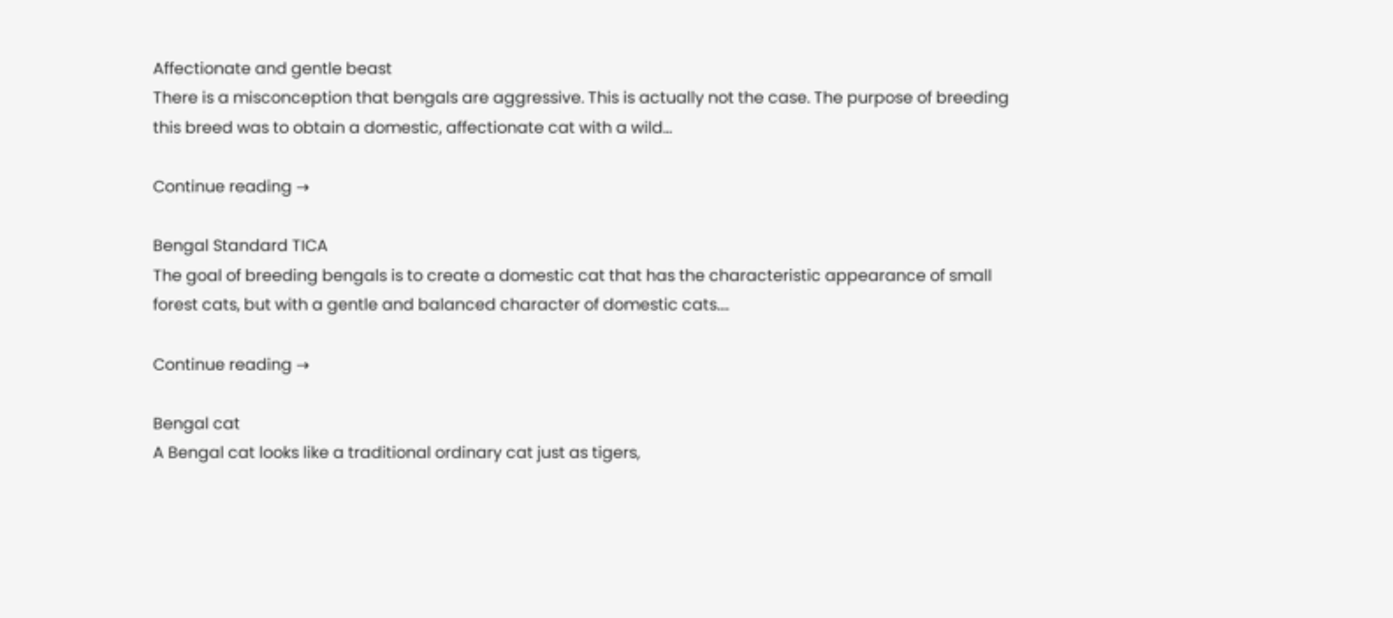Affectionate and gentle beast
There is a misconception that bengals are aggressive. This is actually not the case. The purpose of breeding this breed was to obtain a domestic, affectionate cat with a wild…

Continue reading →

Bengal Standard TICA
The goal of breeding bengals is to create a domestic cat that has the characteristic appearance of small forest cats, but with a gentle and balanced character of domestic cats.…

Continue reading →

Bengal cat
A Bengal cat looks like a traditional ordinary cat just as tigers,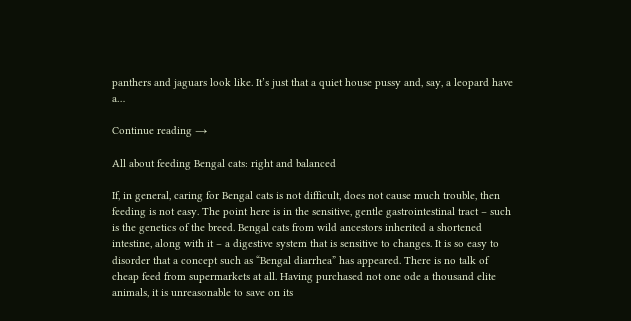panthers and jaguars look like. It’s just that a quiet house pussy and, say, a leopard have a…

Continue reading →

All about feeding Bengal cats: right and balanced

If, in general, caring for Bengal cats is not difficult, does not cause much trouble, then feeding is not easy. The point here is in the sensitive, gentle gastrointestinal tract – such is the genetics of the breed. Bengal cats from wild ancestors inherited a shortened intestine, along with it – a digestive system that is sensitive to changes. It is so easy to disorder that a concept such as “Bengal diarrhea” has appeared. There is no talk of cheap feed from supermarkets at all. Having purchased not one ode a thousand elite animals, it is unreasonable to save on its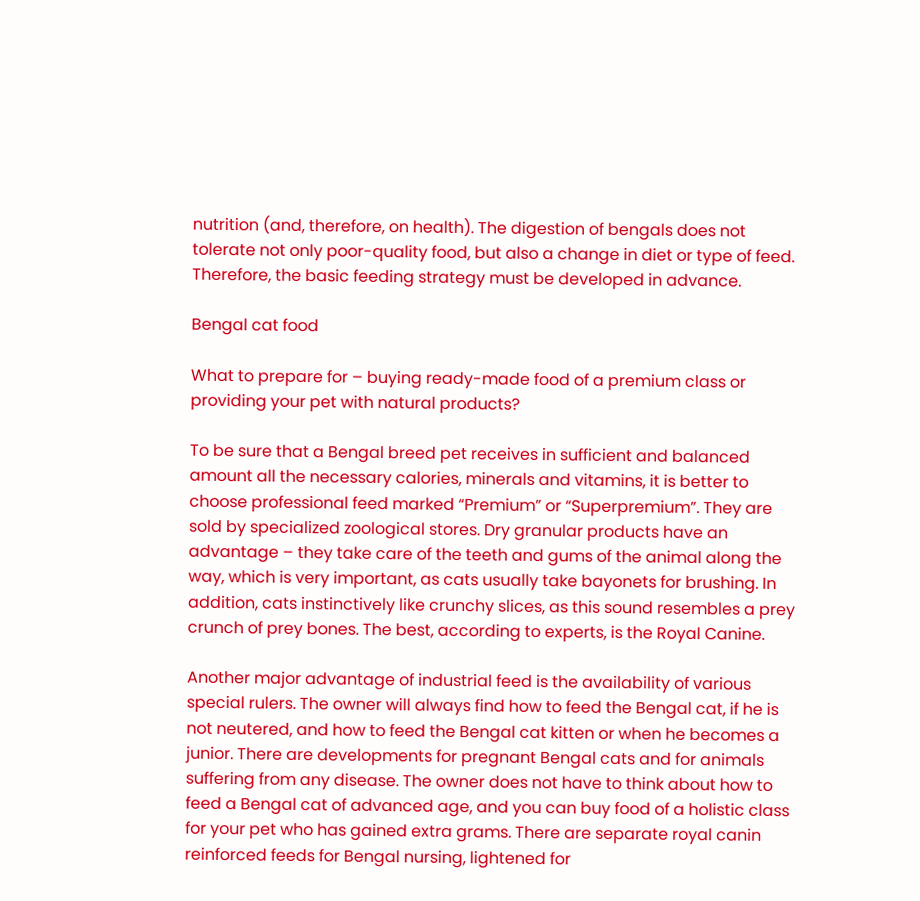nutrition (and, therefore, on health). The digestion of bengals does not tolerate not only poor-quality food, but also a change in diet or type of feed. Therefore, the basic feeding strategy must be developed in advance.

Bengal cat food

What to prepare for – buying ready-made food of a premium class or providing your pet with natural products?

To be sure that a Bengal breed pet receives in sufficient and balanced amount all the necessary calories, minerals and vitamins, it is better to choose professional feed marked “Premium” or “Superpremium”. They are sold by specialized zoological stores. Dry granular products have an advantage – they take care of the teeth and gums of the animal along the way, which is very important, as cats usually take bayonets for brushing. In addition, cats instinctively like crunchy slices, as this sound resembles a prey crunch of prey bones. The best, according to experts, is the Royal Canine.

Another major advantage of industrial feed is the availability of various special rulers. The owner will always find how to feed the Bengal cat, if he is not neutered, and how to feed the Bengal cat kitten or when he becomes a junior. There are developments for pregnant Bengal cats and for animals suffering from any disease. The owner does not have to think about how to feed a Bengal cat of advanced age, and you can buy food of a holistic class for your pet who has gained extra grams. There are separate royal canin reinforced feeds for Bengal nursing, lightened for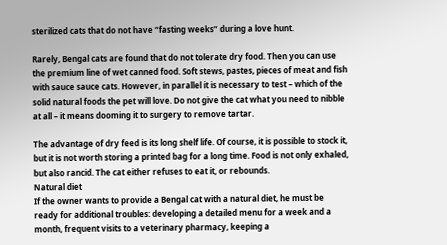sterilized cats that do not have “fasting weeks” during a love hunt.

Rarely, Bengal cats are found that do not tolerate dry food. Then you can use the premium line of wet canned food. Soft stews, pastes, pieces of meat and fish with sauce sauce cats. However, in parallel it is necessary to test – which of the solid natural foods the pet will love. Do not give the cat what you need to nibble at all – it means dooming it to surgery to remove tartar.

The advantage of dry feed is its long shelf life. Of course, it is possible to stock it, but it is not worth storing a printed bag for a long time. Food is not only exhaled, but also rancid. The cat either refuses to eat it, or rebounds.
Natural diet
If the owner wants to provide a Bengal cat with a natural diet, he must be ready for additional troubles: developing a detailed menu for a week and a month, frequent visits to a veterinary pharmacy, keeping a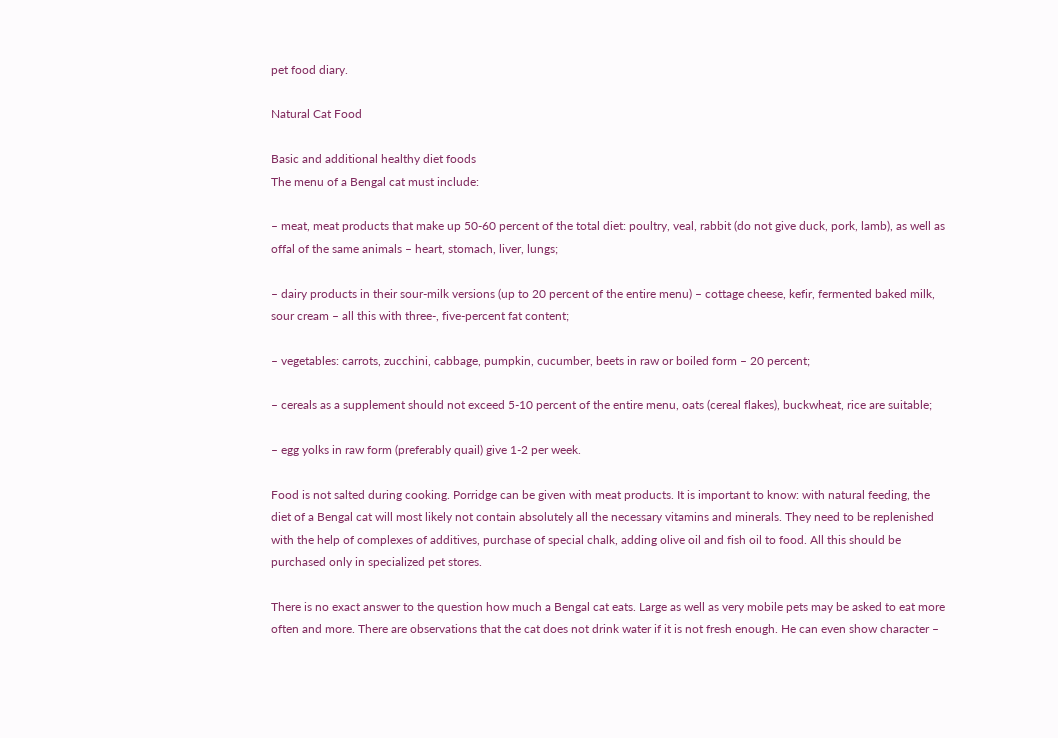pet food diary.

Natural Cat Food

Basic and additional healthy diet foods
The menu of a Bengal cat must include:

– meat, meat products that make up 50-60 percent of the total diet: poultry, veal, rabbit (do not give duck, pork, lamb), as well as offal of the same animals – heart, stomach, liver, lungs;

– dairy products in their sour-milk versions (up to 20 percent of the entire menu) – cottage cheese, kefir, fermented baked milk, sour cream – all this with three-, five-percent fat content;

– vegetables: carrots, zucchini, cabbage, pumpkin, cucumber, beets in raw or boiled form – 20 percent;

– cereals as a supplement should not exceed 5-10 percent of the entire menu, oats (cereal flakes), buckwheat, rice are suitable;

– egg yolks in raw form (preferably quail) give 1-2 per week.

Food is not salted during cooking. Porridge can be given with meat products. It is important to know: with natural feeding, the diet of a Bengal cat will most likely not contain absolutely all the necessary vitamins and minerals. They need to be replenished with the help of complexes of additives, purchase of special chalk, adding olive oil and fish oil to food. All this should be purchased only in specialized pet stores.

There is no exact answer to the question how much a Bengal cat eats. Large as well as very mobile pets may be asked to eat more often and more. There are observations that the cat does not drink water if it is not fresh enough. He can even show character –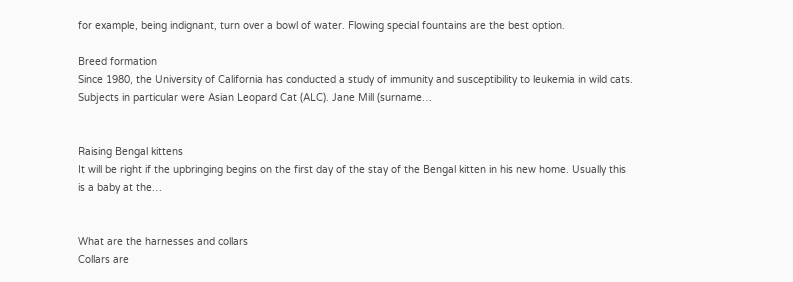for example, being indignant, turn over a bowl of water. Flowing special fountains are the best option.

Breed formation
Since 1980, the University of California has conducted a study of immunity and susceptibility to leukemia in wild cats. Subjects in particular were Asian Leopard Cat (ALC). Jane Mill (surname…


Raising Bengal kittens
It will be right if the upbringing begins on the first day of the stay of the Bengal kitten in his new home. Usually this is a baby at the…


What are the harnesses and collars
Collars are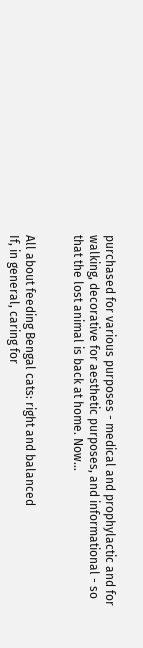purchased for various purposes - medical and prophylactic and for walking, decorative for aesthetic purposes, and informational - so that the lost animal is back at home. Now…


All about feeding Bengal cats: right and balanced
If, in general, caring for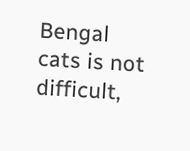Bengal cats is not difficult,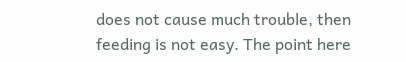does not cause much trouble, then feeding is not easy. The point here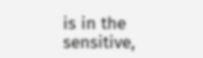is in the sensitive,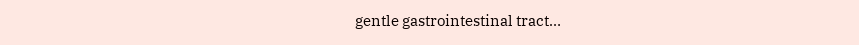gentle gastrointestinal tract…